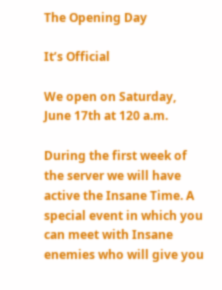The Opening Day

It’s Official

We open on Saturday, June 17th at 120 a.m.

During the first week of the server we will have active the Insane Time. A special event in which you can meet with Insane enemies who will give you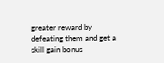greater reward by defeating them and get a skill gain bonus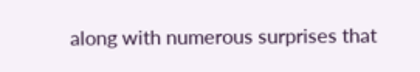along with numerous surprises that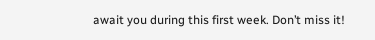await you during this first week. Don’t miss it!